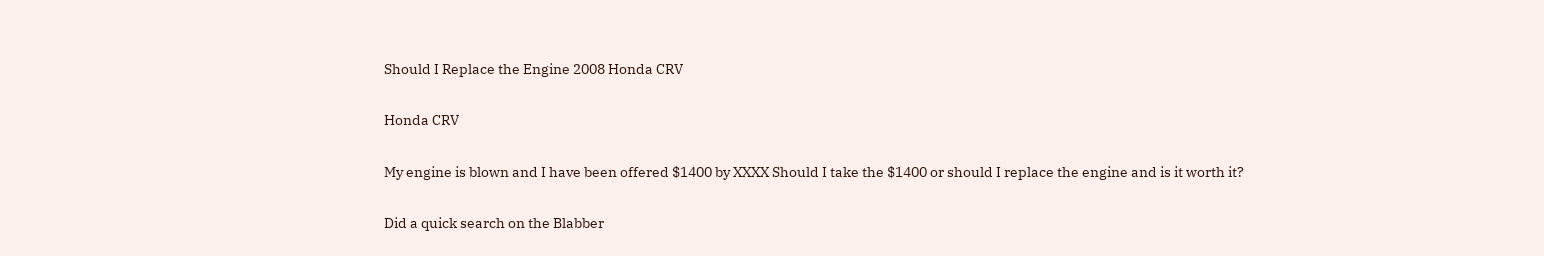Should I Replace the Engine 2008 Honda CRV

Honda CRV

My engine is blown and I have been offered $1400 by XXXX Should I take the $1400 or should I replace the engine and is it worth it?

Did a quick search on the Blabber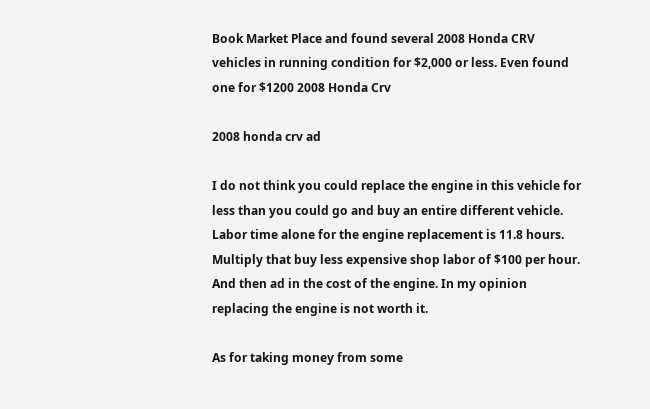Book Market Place and found several 2008 Honda CRV vehicles in running condition for $2,000 or less. Even found one for $1200 2008 Honda Crv

2008 honda crv ad

I do not think you could replace the engine in this vehicle for less than you could go and buy an entire different vehicle. Labor time alone for the engine replacement is 11.8 hours. Multiply that buy less expensive shop labor of $100 per hour. And then ad in the cost of the engine. In my opinion replacing the engine is not worth it.

As for taking money from some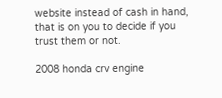website instead of cash in hand, that is on you to decide if you trust them or not.

2008 honda crv engine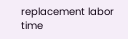replacement labor time